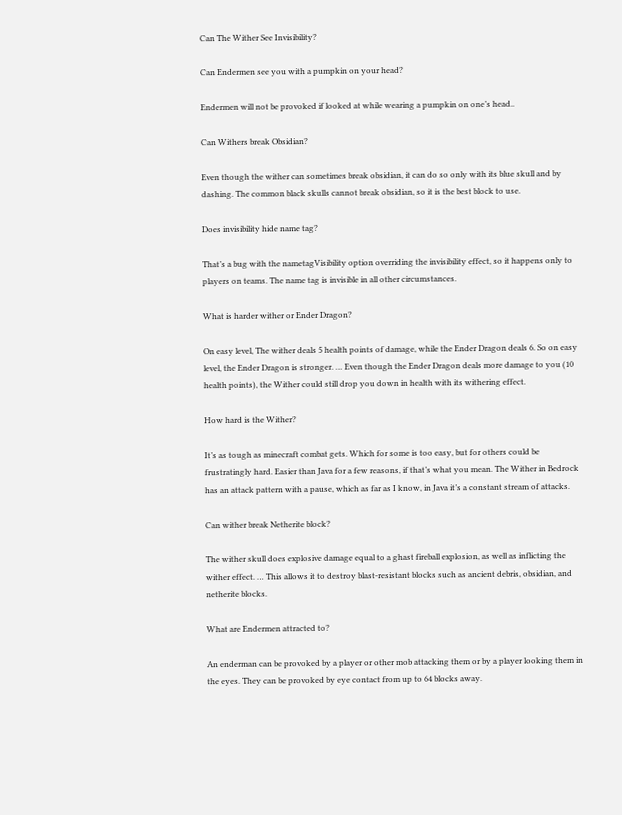Can The Wither See Invisibility?

Can Endermen see you with a pumpkin on your head?

Endermen will not be provoked if looked at while wearing a pumpkin on one’s head..

Can Withers break Obsidian?

Even though the wither can sometimes break obsidian, it can do so only with its blue skull and by dashing. The common black skulls cannot break obsidian, so it is the best block to use.

Does invisibility hide name tag?

That’s a bug with the nametagVisibility option overriding the invisibility effect, so it happens only to players on teams. The name tag is invisible in all other circumstances.

What is harder wither or Ender Dragon?

On easy level, The wither deals 5 health points of damage, while the Ender Dragon deals 6. So on easy level, the Ender Dragon is stronger. … Even though the Ender Dragon deals more damage to you (10 health points), the Wither could still drop you down in health with its withering effect.

How hard is the Wither?

It’s as tough as minecraft combat gets. Which for some is too easy, but for others could be frustratingly hard. Easier than Java for a few reasons, if that’s what you mean. The Wither in Bedrock has an attack pattern with a pause, which as far as I know, in Java it’s a constant stream of attacks.

Can wither break Netherite block?

The wither skull does explosive damage equal to a ghast fireball explosion, as well as inflicting the wither effect. … This allows it to destroy blast-resistant blocks such as ancient debris, obsidian, and netherite blocks.

What are Endermen attracted to?

An enderman can be provoked by a player or other mob attacking them or by a player looking them in the eyes. They can be provoked by eye contact from up to 64 blocks away.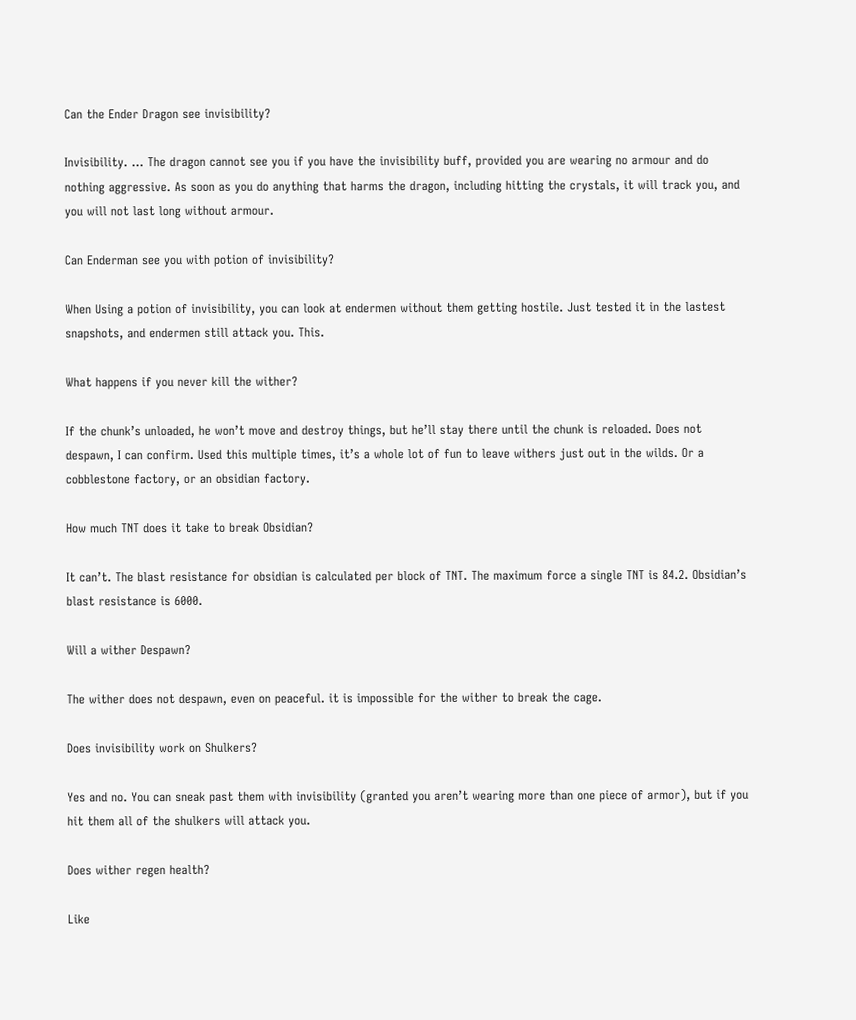Can the Ender Dragon see invisibility?

Invisibility. … The dragon cannot see you if you have the invisibility buff, provided you are wearing no armour and do nothing aggressive. As soon as you do anything that harms the dragon, including hitting the crystals, it will track you, and you will not last long without armour.

Can Enderman see you with potion of invisibility?

When Using a potion of invisibility, you can look at endermen without them getting hostile. Just tested it in the lastest snapshots, and endermen still attack you. This.

What happens if you never kill the wither?

If the chunk’s unloaded, he won’t move and destroy things, but he’ll stay there until the chunk is reloaded. Does not despawn, I can confirm. Used this multiple times, it’s a whole lot of fun to leave withers just out in the wilds. Or a cobblestone factory, or an obsidian factory.

How much TNT does it take to break Obsidian?

It can’t. The blast resistance for obsidian is calculated per block of TNT. The maximum force a single TNT is 84.2. Obsidian’s blast resistance is 6000.

Will a wither Despawn?

The wither does not despawn, even on peaceful. it is impossible for the wither to break the cage.

Does invisibility work on Shulkers?

Yes and no. You can sneak past them with invisibility (granted you aren’t wearing more than one piece of armor), but if you hit them all of the shulkers will attack you.

Does wither regen health?

Like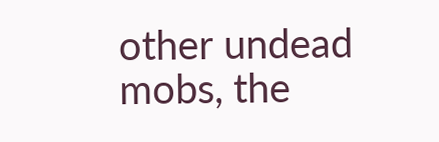other undead mobs, the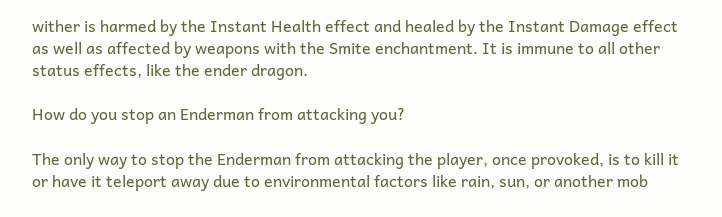wither is harmed by the Instant Health effect and healed by the Instant Damage effect as well as affected by weapons with the Smite enchantment. It is immune to all other status effects, like the ender dragon.

How do you stop an Enderman from attacking you?

The only way to stop the Enderman from attacking the player, once provoked, is to kill it or have it teleport away due to environmental factors like rain, sun, or another mob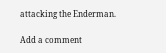attacking the Enderman.

Add a comment